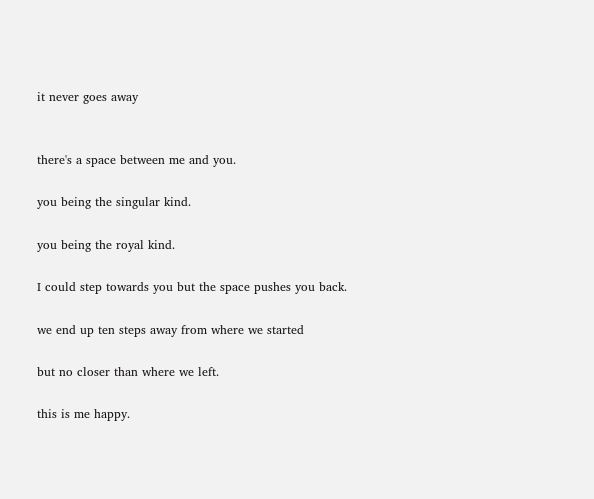it never goes away


there's a space between me and you.

you being the singular kind.

you being the royal kind.

I could step towards you but the space pushes you back.

we end up ten steps away from where we started

but no closer than where we left.

this is me happy.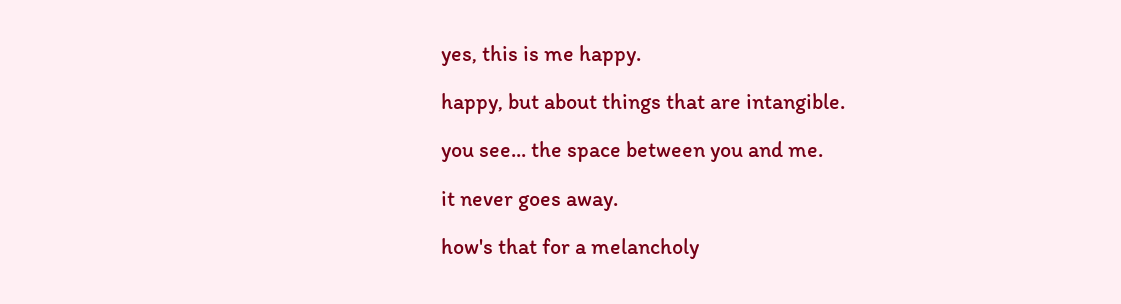yes, this is me happy.

happy, but about things that are intangible.

you see... the space between you and me.

it never goes away.

how's that for a melancholy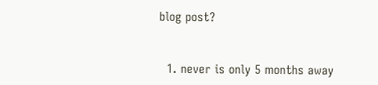blog post?


  1. never is only 5 months away